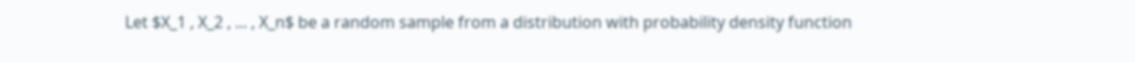Let $X_1 , X_2 , ... , X_n$ be a random sample from a distribution with probability density function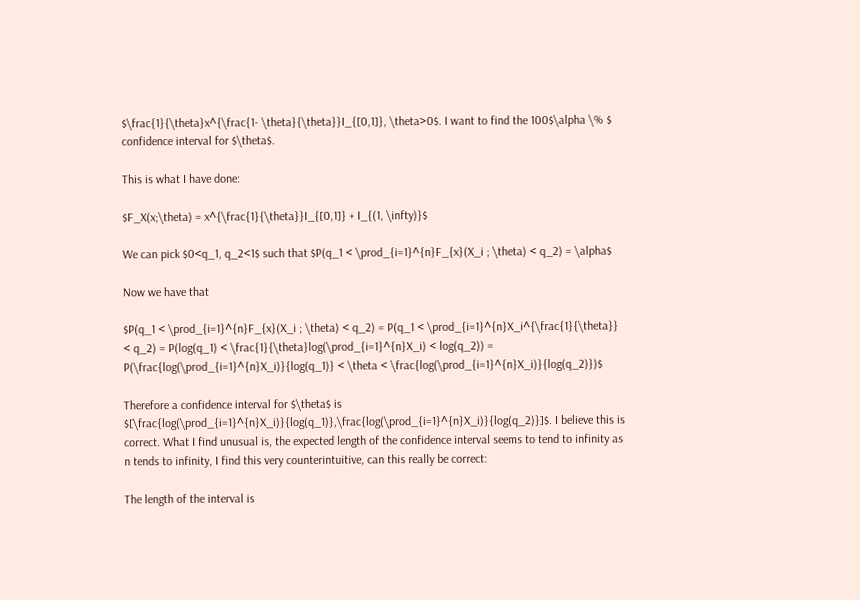$\frac{1}{\theta}x^{\frac{1- \theta}{\theta}}I_{[0,1]}, \theta>0$. I want to find the 100$\alpha \% $ confidence interval for $\theta$.

This is what I have done:

$F_X(x;\theta) = x^{\frac{1}{\theta}}I_{[0,1]} + I_{(1, \infty)}$

We can pick $0<q_1, q_2<1$ such that $P(q_1 < \prod_{i=1}^{n}F_{x}(X_i ; \theta) < q_2) = \alpha$

Now we have that

$P(q_1 < \prod_{i=1}^{n}F_{x}(X_i ; \theta) < q_2) = P(q_1 < \prod_{i=1}^{n}X_i^{\frac{1}{\theta}} < q_2) = P(log(q_1) < \frac{1}{\theta}log(\prod_{i=1}^{n}X_i) < log(q_2)) = P(\frac{log(\prod_{i=1}^{n}X_i)}{log(q_1)} < \theta < \frac{log(\prod_{i=1}^{n}X_i)}{log(q_2)})$

Therefore a confidence interval for $\theta$ is $[\frac{log(\prod_{i=1}^{n}X_i)}{log(q_1)},\frac{log(\prod_{i=1}^{n}X_i)}{log(q_2)}]$. I believe this is correct. What I find unusual is, the expected length of the confidence interval seems to tend to infinity as n tends to infinity, I find this very counterintuitive, can this really be correct:

The length of the interval is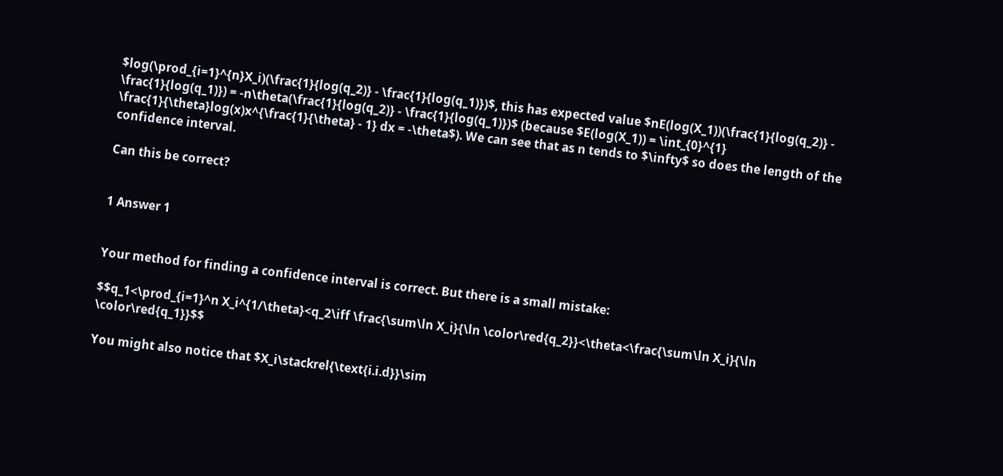$log(\prod_{i=1}^{n}X_i)(\frac{1}{log(q_2)} - \frac{1}{log(q_1)})$, this has expected value $nE(log(X_1))(\frac{1}{log(q_2)} - \frac{1}{log(q_1)}) = -n\theta(\frac{1}{log(q_2)} - \frac{1}{log(q_1)})$ (because $E(log(X_1)) = \int_{0}^{1} \frac{1}{\theta}log(x)x^{\frac{1}{\theta} - 1} dx = -\theta$). We can see that as n tends to $\infty$ so does the length of the confidence interval.

Can this be correct?


1 Answer 1


Your method for finding a confidence interval is correct. But there is a small mistake:

$$q_1<\prod_{i=1}^n X_i^{1/\theta}<q_2\iff \frac{\sum\ln X_i}{\ln \color\red{q_2}}<\theta<\frac{\sum\ln X_i}{\ln \color\red{q_1}}$$

You might also notice that $X_i\stackrel{\text{i.i.d}}\sim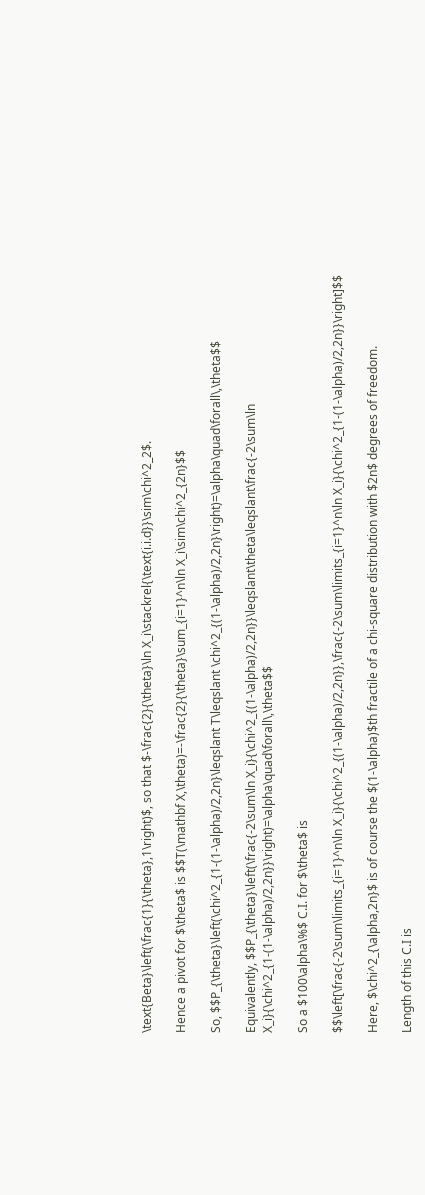\text{Beta}\left(\frac{1}{\theta},1\right)$, so that $-\frac{2}{\theta}\ln X_i\stackrel{\text{i.i.d}}\sim\chi^2_2$.

Hence a pivot for $\theta$ is $$T(\mathbf X,\theta)=-\frac{2}{\theta}\sum_{i=1}^n\ln X_i\sim\chi^2_{2n}$$

So, $$P_{\theta}\left(\chi^2_{1-(1-\alpha)/2,2n}\leqslant T\leqslant \chi^2_{(1-\alpha)/2,2n}\right)=\alpha\quad\forall\,\theta$$

Equivalently, $$P_{\theta}\left(\frac{-2\sum\ln X_i}{\chi^2_{(1-\alpha)/2,2n}}\leqslant\theta\leqslant\frac{-2\sum\ln X_i}{\chi^2_{1-(1-\alpha)/2,2n}}\right)=\alpha\quad\forall\,\theta$$

So a $100\alpha\%$ C.I. for $\theta$ is

$$\left[\frac{-2\sum\limits_{i=1}^n\ln X_i}{\chi^2_{(1-\alpha)/2,2n}},\frac{-2\sum\limits_{i=1}^n\ln X_i}{\chi^2_{1-(1-\alpha)/2,2n}}\right]$$

Here, $\chi^2_{\alpha,2n}$ is of course the $(1-\alpha)$th fractile of a chi-square distribution with $2n$ degrees of freedom.

Length of this C.I is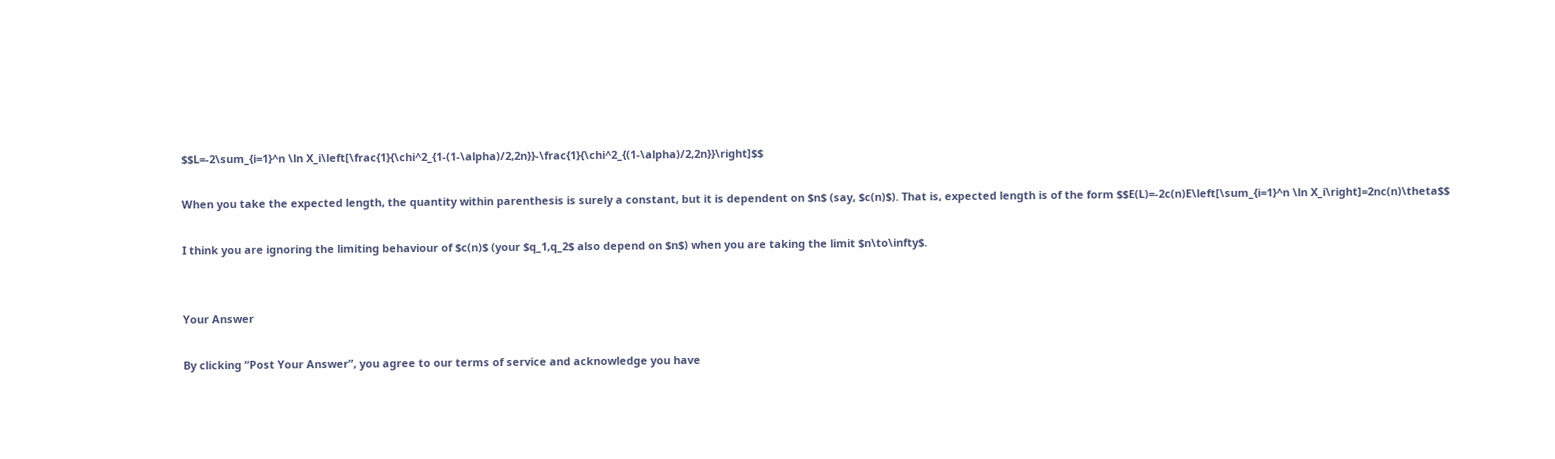$$L=-2\sum_{i=1}^n \ln X_i\left[\frac{1}{\chi^2_{1-(1-\alpha)/2,2n}}-\frac{1}{\chi^2_{(1-\alpha)/2,2n}}\right]$$

When you take the expected length, the quantity within parenthesis is surely a constant, but it is dependent on $n$ (say, $c(n)$). That is, expected length is of the form $$E(L)=-2c(n)E\left[\sum_{i=1}^n \ln X_i\right]=2nc(n)\theta$$

I think you are ignoring the limiting behaviour of $c(n)$ (your $q_1,q_2$ also depend on $n$) when you are taking the limit $n\to\infty$.


Your Answer

By clicking “Post Your Answer”, you agree to our terms of service and acknowledge you have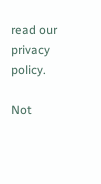read our privacy policy.

Not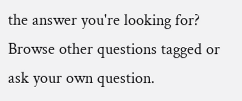the answer you're looking for? Browse other questions tagged or ask your own question.